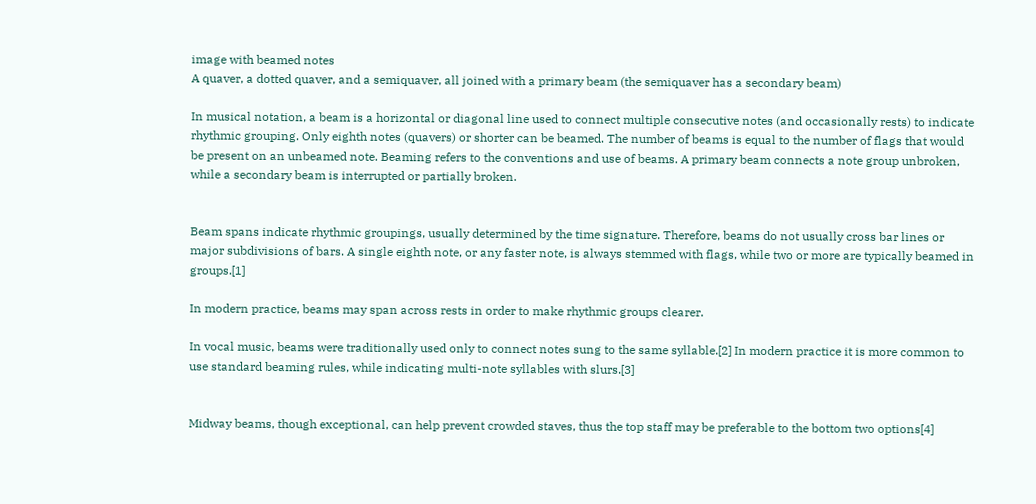image with beamed notes
A quaver, a dotted quaver, and a semiquaver, all joined with a primary beam (the semiquaver has a secondary beam)

In musical notation, a beam is a horizontal or diagonal line used to connect multiple consecutive notes (and occasionally rests) to indicate rhythmic grouping. Only eighth notes (quavers) or shorter can be beamed. The number of beams is equal to the number of flags that would be present on an unbeamed note. Beaming refers to the conventions and use of beams. A primary beam connects a note group unbroken, while a secondary beam is interrupted or partially broken.


Beam spans indicate rhythmic groupings, usually determined by the time signature. Therefore, beams do not usually cross bar lines or major subdivisions of bars. A single eighth note, or any faster note, is always stemmed with flags, while two or more are typically beamed in groups.[1]

In modern practice, beams may span across rests in order to make rhythmic groups clearer.

In vocal music, beams were traditionally used only to connect notes sung to the same syllable.[2] In modern practice it is more common to use standard beaming rules, while indicating multi-note syllables with slurs.[3]


Midway beams, though exceptional, can help prevent crowded staves, thus the top staff may be preferable to the bottom two options[4]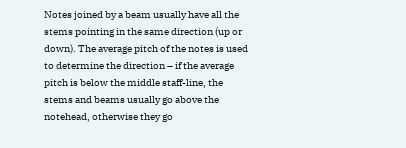Notes joined by a beam usually have all the stems pointing in the same direction (up or down). The average pitch of the notes is used to determine the direction – if the average pitch is below the middle staff-line, the stems and beams usually go above the notehead, otherwise they go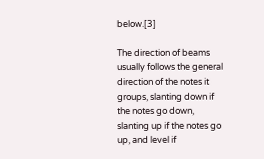below.[3]

The direction of beams usually follows the general direction of the notes it groups, slanting down if the notes go down, slanting up if the notes go up, and level if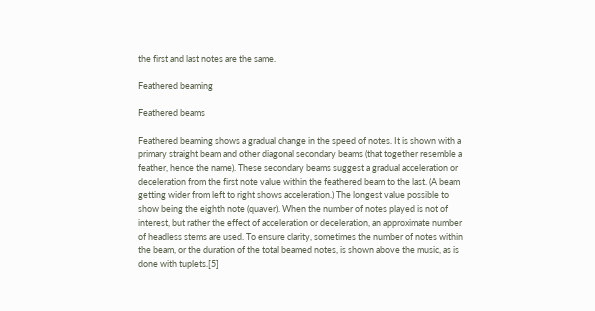the first and last notes are the same.

Feathered beaming

Feathered beams

Feathered beaming shows a gradual change in the speed of notes. It is shown with a primary straight beam and other diagonal secondary beams (that together resemble a feather, hence the name). These secondary beams suggest a gradual acceleration or deceleration from the first note value within the feathered beam to the last. (A beam getting wider from left to right shows acceleration.) The longest value possible to show being the eighth note (quaver). When the number of notes played is not of interest, but rather the effect of acceleration or deceleration, an approximate number of headless stems are used. To ensure clarity, sometimes the number of notes within the beam, or the duration of the total beamed notes, is shown above the music, as is done with tuplets.[5]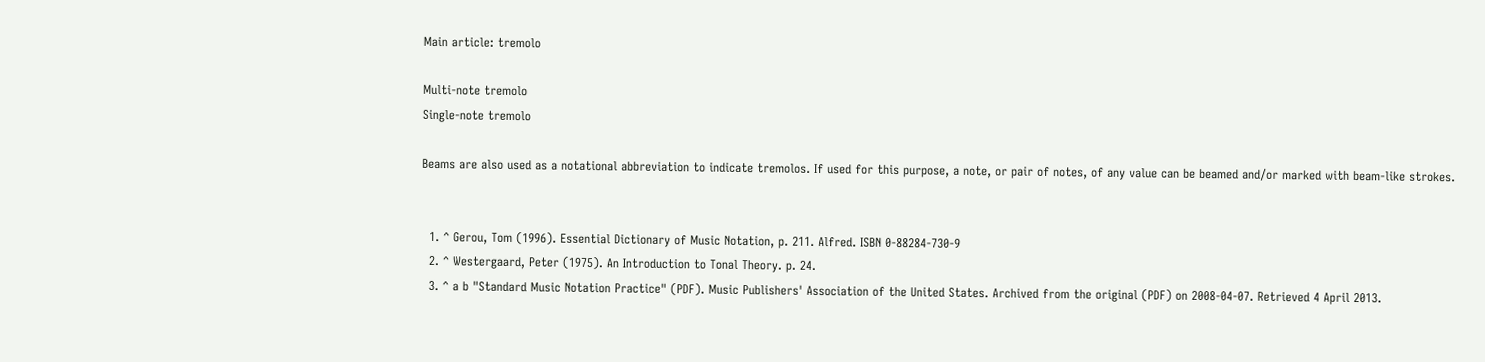Main article: tremolo

Multi-note tremolo
Single-note tremolo

Beams are also used as a notational abbreviation to indicate tremolos. If used for this purpose, a note, or pair of notes, of any value can be beamed and/or marked with beam-like strokes.


  1. ^ Gerou, Tom (1996). Essential Dictionary of Music Notation, p. 211. Alfred. ISBN 0-88284-730-9
  2. ^ Westergaard, Peter (1975). An Introduction to Tonal Theory. p. 24.
  3. ^ a b "Standard Music Notation Practice" (PDF). Music Publishers' Association of the United States. Archived from the original (PDF) on 2008-04-07. Retrieved 4 April 2013.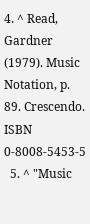4. ^ Read, Gardner (1979). Music Notation, p. 89. Crescendo. ISBN 0-8008-5453-5
  5. ^ "Music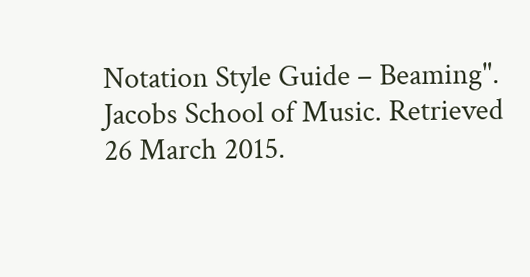Notation Style Guide – Beaming". Jacobs School of Music. Retrieved 26 March 2015.